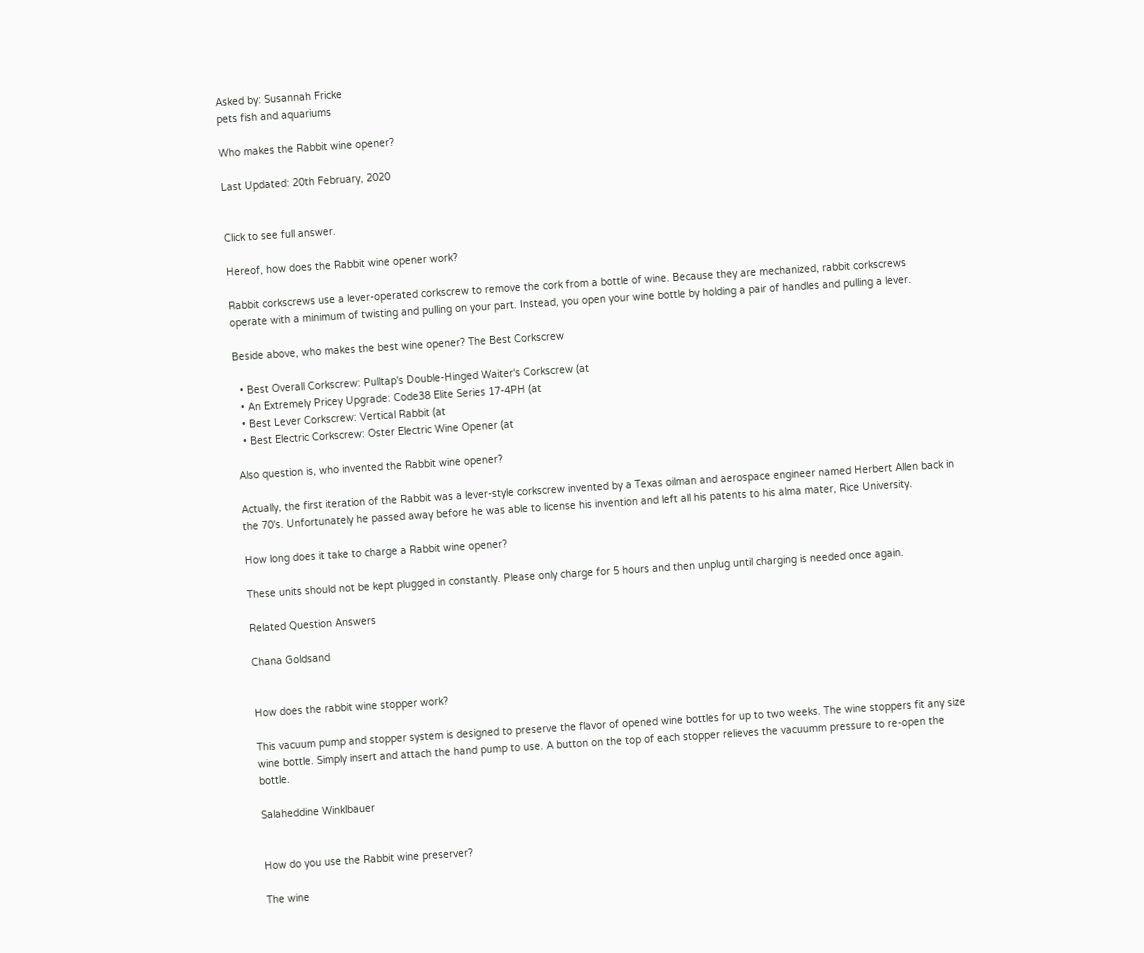Asked by: Susannah Fricke
pets fish and aquariums

Who makes the Rabbit wine opener?

Last Updated: 20th February, 2020


Click to see full answer.

Hereof, how does the Rabbit wine opener work?

Rabbit corkscrews use a lever-operated corkscrew to remove the cork from a bottle of wine. Because they are mechanized, rabbit corkscrews operate with a minimum of twisting and pulling on your part. Instead, you open your wine bottle by holding a pair of handles and pulling a lever.

Beside above, who makes the best wine opener? The Best Corkscrew

  • Best Overall Corkscrew: Pulltap's Double-Hinged Waiter's Corkscrew (at
  • An Extremely Pricey Upgrade: Code38 Elite Series 17-4PH (at
  • Best Lever Corkscrew: Vertical Rabbit (at
  • Best Electric Corkscrew: Oster Electric Wine Opener (at

Also question is, who invented the Rabbit wine opener?

Actually, the first iteration of the Rabbit was a lever-style corkscrew invented by a Texas oilman and aerospace engineer named Herbert Allen back in the 70's. Unfortunately he passed away before he was able to license his invention and left all his patents to his alma mater, Rice University.

How long does it take to charge a Rabbit wine opener?

These units should not be kept plugged in constantly. Please only charge for 5 hours and then unplug until charging is needed once again.

Related Question Answers

Chana Goldsand


How does the rabbit wine stopper work?

This vacuum pump and stopper system is designed to preserve the flavor of opened wine bottles for up to two weeks. The wine stoppers fit any size wine bottle. Simply insert and attach the hand pump to use. A button on the top of each stopper relieves the vacuumm pressure to re-open the bottle.

Salaheddine Winklbauer


How do you use the Rabbit wine preserver?

The wine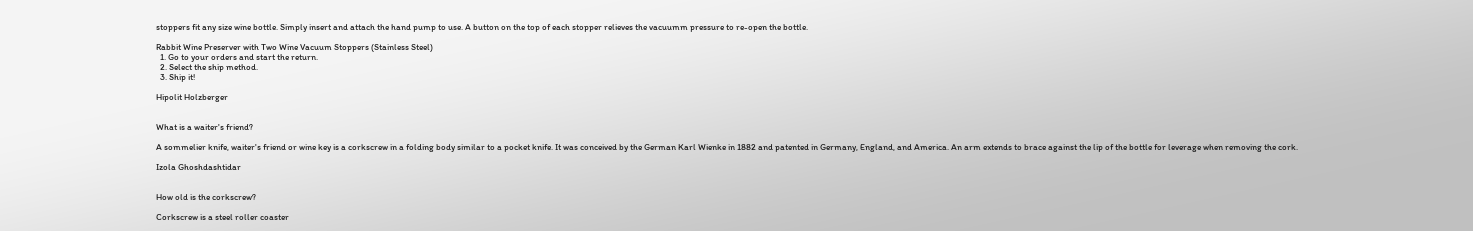stoppers fit any size wine bottle. Simply insert and attach the hand pump to use. A button on the top of each stopper relieves the vacuumm pressure to re-open the bottle.

Rabbit Wine Preserver with Two Wine Vacuum Stoppers (Stainless Steel)
  1. Go to your orders and start the return.
  2. Select the ship method.
  3. Ship it!

Hipolit Holzberger


What is a waiter's friend?

A sommelier knife, waiter's friend or wine key is a corkscrew in a folding body similar to a pocket knife. It was conceived by the German Karl Wienke in 1882 and patented in Germany, England, and America. An arm extends to brace against the lip of the bottle for leverage when removing the cork.

Izola Ghoshdashtidar


How old is the corkscrew?

Corkscrew is a steel roller coaster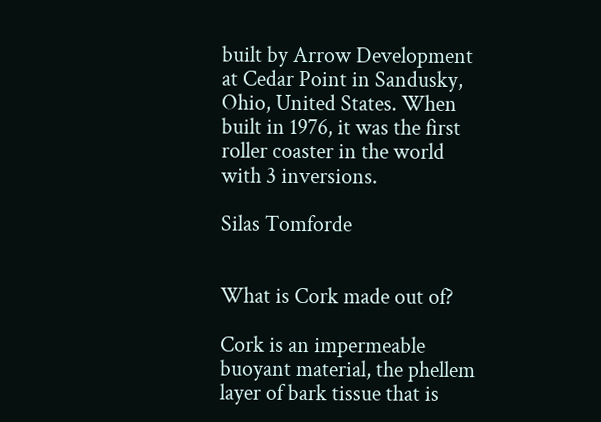built by Arrow Development at Cedar Point in Sandusky, Ohio, United States. When built in 1976, it was the first roller coaster in the world with 3 inversions.

Silas Tomforde


What is Cork made out of?

Cork is an impermeable buoyant material, the phellem layer of bark tissue that is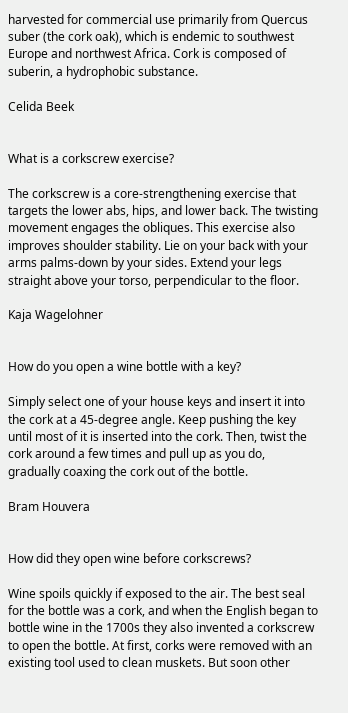harvested for commercial use primarily from Quercus suber (the cork oak), which is endemic to southwest Europe and northwest Africa. Cork is composed of suberin, a hydrophobic substance.

Celida Beek


What is a corkscrew exercise?

The corkscrew is a core-strengthening exercise that targets the lower abs, hips, and lower back. The twisting movement engages the obliques. This exercise also improves shoulder stability. Lie on your back with your arms palms-down by your sides. Extend your legs straight above your torso, perpendicular to the floor.

Kaja Wagelohner


How do you open a wine bottle with a key?

Simply select one of your house keys and insert it into the cork at a 45-degree angle. Keep pushing the key until most of it is inserted into the cork. Then, twist the cork around a few times and pull up as you do, gradually coaxing the cork out of the bottle.

Bram Houvera


How did they open wine before corkscrews?

Wine spoils quickly if exposed to the air. The best seal for the bottle was a cork, and when the English began to bottle wine in the 1700s they also invented a corkscrew to open the bottle. At first, corks were removed with an existing tool used to clean muskets. But soon other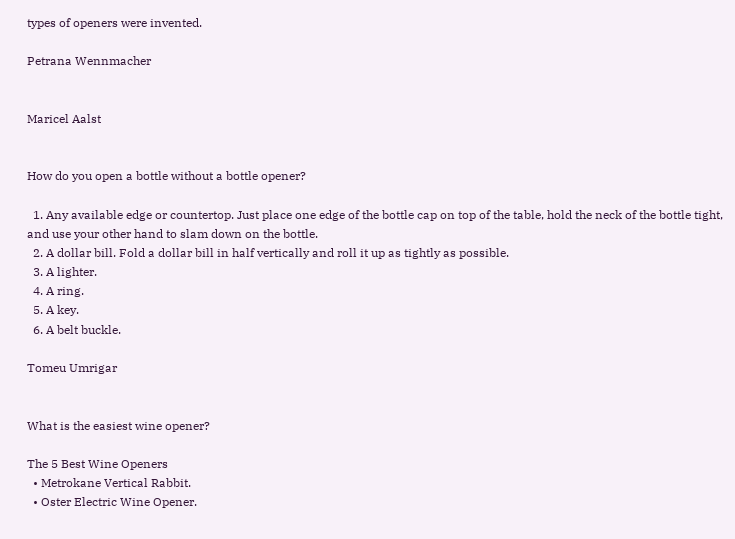types of openers were invented.

Petrana Wennmacher


Maricel Aalst


How do you open a bottle without a bottle opener?

  1. Any available edge or countertop. Just place one edge of the bottle cap on top of the table, hold the neck of the bottle tight, and use your other hand to slam down on the bottle.
  2. A dollar bill. Fold a dollar bill in half vertically and roll it up as tightly as possible.
  3. A lighter.
  4. A ring.
  5. A key.
  6. A belt buckle.

Tomeu Umrigar


What is the easiest wine opener?

The 5 Best Wine Openers
  • Metrokane Vertical Rabbit.
  • Oster Electric Wine Opener.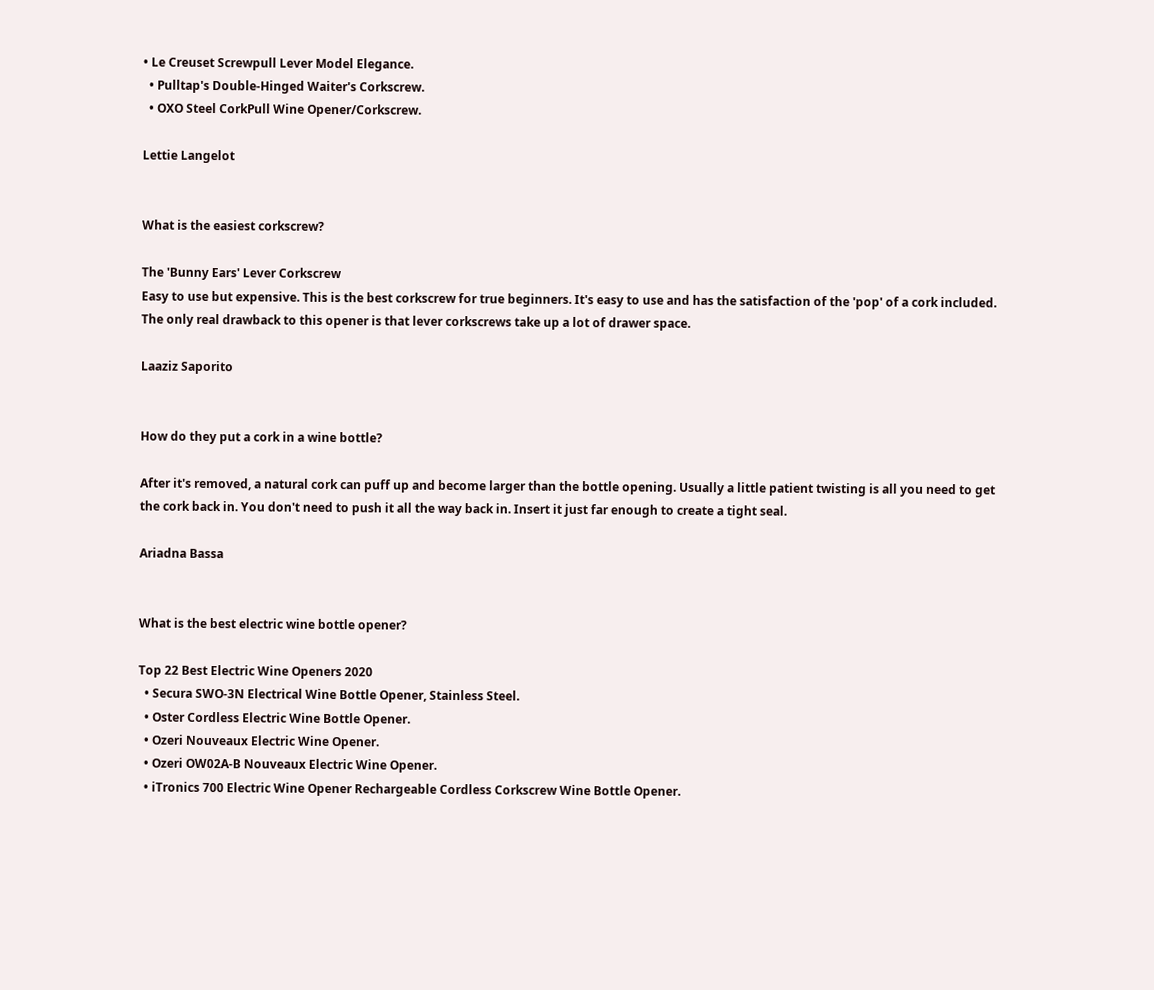• Le Creuset Screwpull Lever Model Elegance.
  • Pulltap's Double-Hinged Waiter's Corkscrew.
  • OXO Steel CorkPull Wine Opener/Corkscrew.

Lettie Langelot


What is the easiest corkscrew?

The 'Bunny Ears' Lever Corkscrew
Easy to use but expensive. This is the best corkscrew for true beginners. It's easy to use and has the satisfaction of the 'pop' of a cork included. The only real drawback to this opener is that lever corkscrews take up a lot of drawer space.

Laaziz Saporito


How do they put a cork in a wine bottle?

After it's removed, a natural cork can puff up and become larger than the bottle opening. Usually a little patient twisting is all you need to get the cork back in. You don't need to push it all the way back in. Insert it just far enough to create a tight seal.

Ariadna Bassa


What is the best electric wine bottle opener?

Top 22 Best Electric Wine Openers 2020
  • Secura SWO-3N Electrical Wine Bottle Opener, Stainless Steel.
  • Oster Cordless Electric Wine Bottle Opener.
  • Ozeri Nouveaux Electric Wine Opener.
  • Ozeri OW02A-B Nouveaux Electric Wine Opener.
  • iTronics 700 Electric Wine Opener Rechargeable Cordless Corkscrew Wine Bottle Opener.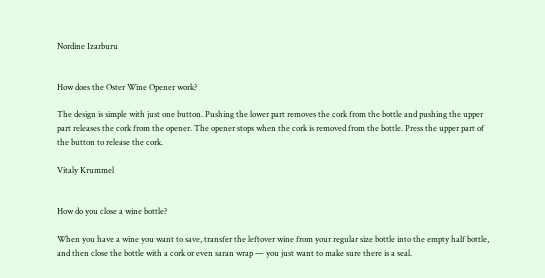Nordine Izarburu


How does the Oster Wine Opener work?

The design is simple with just one button. Pushing the lower part removes the cork from the bottle and pushing the upper part releases the cork from the opener. The opener stops when the cork is removed from the bottle. Press the upper part of the button to release the cork.

Vitaly Krummel


How do you close a wine bottle?

When you have a wine you want to save, transfer the leftover wine from your regular size bottle into the empty half bottle, and then close the bottle with a cork or even saran wrap — you just want to make sure there is a seal.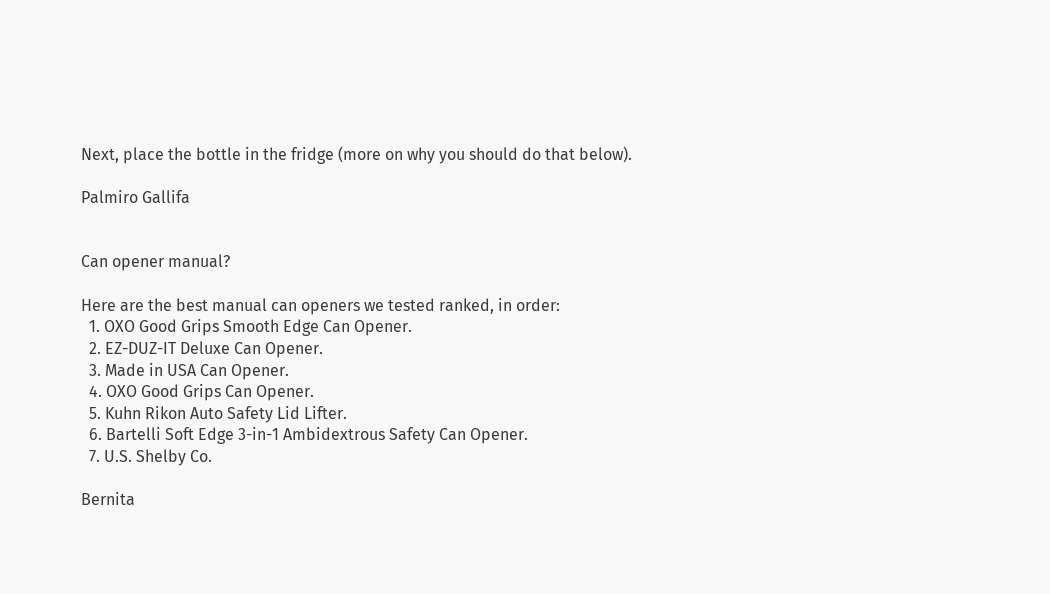Next, place the bottle in the fridge (more on why you should do that below).

Palmiro Gallifa


Can opener manual?

Here are the best manual can openers we tested ranked, in order:
  1. OXO Good Grips Smooth Edge Can Opener.
  2. EZ-DUZ-IT Deluxe Can Opener.
  3. Made in USA Can Opener.
  4. OXO Good Grips Can Opener.
  5. Kuhn Rikon Auto Safety Lid Lifter.
  6. Bartelli Soft Edge 3-in-1 Ambidextrous Safety Can Opener.
  7. U.S. Shelby Co.

Bernita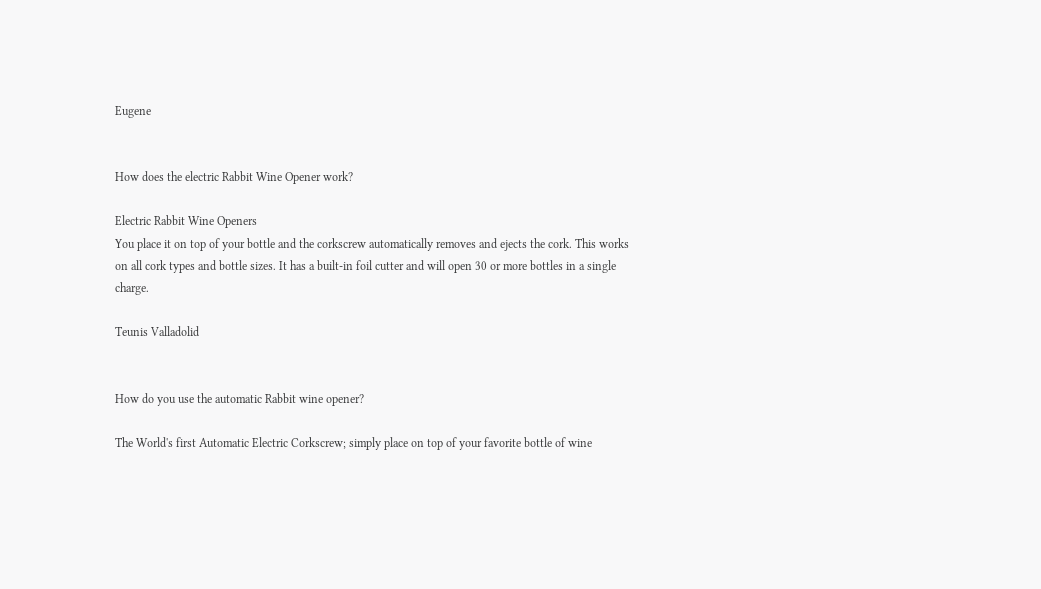Eugene


How does the electric Rabbit Wine Opener work?

Electric Rabbit Wine Openers
You place it on top of your bottle and the corkscrew automatically removes and ejects the cork. This works on all cork types and bottle sizes. It has a built-in foil cutter and will open 30 or more bottles in a single charge.

Teunis Valladolid


How do you use the automatic Rabbit wine opener?

The World's first Automatic Electric Corkscrew; simply place on top of your favorite bottle of wine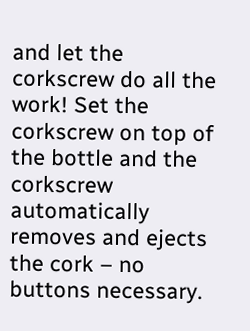and let the corkscrew do all the work! Set the corkscrew on top of the bottle and the corkscrew automatically removes and ejects the cork – no buttons necessary.